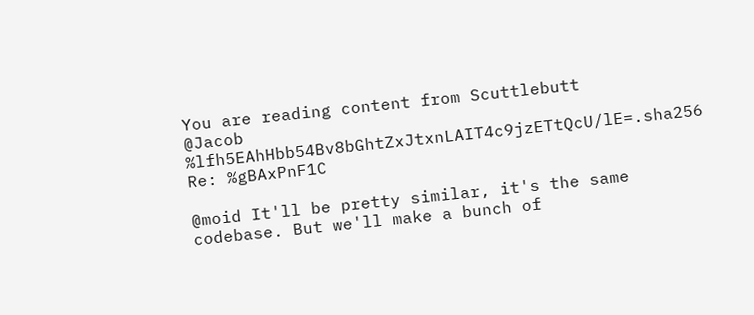You are reading content from Scuttlebutt
@Jacob %lfh5EAhHbb54Bv8bGhtZxJtxnLAIT4c9jzETtQcU/lE=.sha256
Re: %gBAxPnF1C

@moid It'll be pretty similar, it's the same codebase. But we'll make a bunch of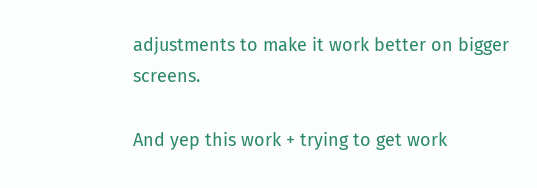adjustments to make it work better on bigger screens.

And yep this work + trying to get work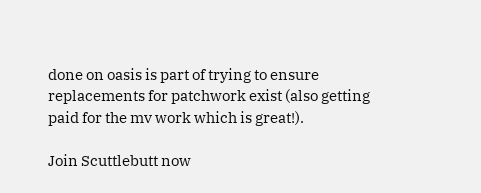done on oasis is part of trying to ensure replacements for patchwork exist (also getting paid for the mv work which is great!).

Join Scuttlebutt now